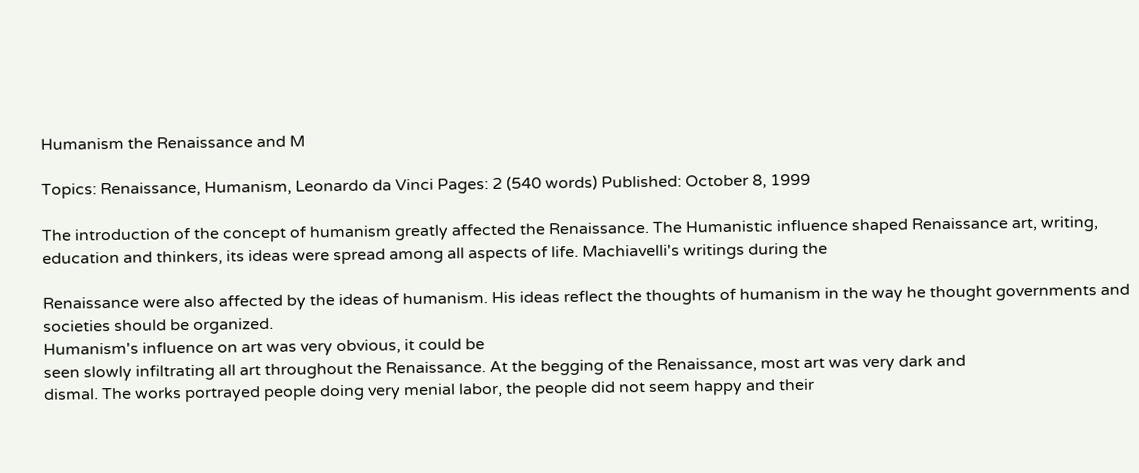Humanism the Renaissance and M

Topics: Renaissance, Humanism, Leonardo da Vinci Pages: 2 (540 words) Published: October 8, 1999

The introduction of the concept of humanism greatly affected the Renaissance. The Humanistic influence shaped Renaissance art, writing, education and thinkers, its ideas were spread among all aspects of life. Machiavelli's writings during the

Renaissance were also affected by the ideas of humanism. His ideas reflect the thoughts of humanism in the way he thought governments and societies should be organized.
Humanism's influence on art was very obvious, it could be
seen slowly infiltrating all art throughout the Renaissance. At the begging of the Renaissance, most art was very dark and
dismal. The works portrayed people doing very menial labor, the people did not seem happy and their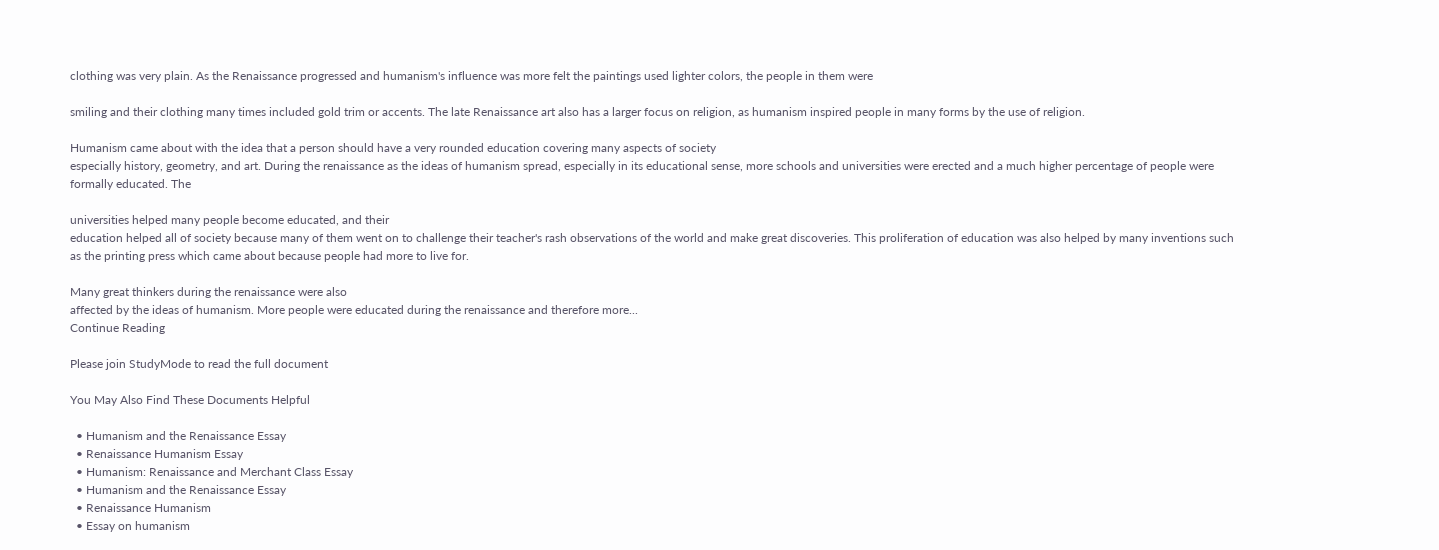clothing was very plain. As the Renaissance progressed and humanism's influence was more felt the paintings used lighter colors, the people in them were

smiling and their clothing many times included gold trim or accents. The late Renaissance art also has a larger focus on religion, as humanism inspired people in many forms by the use of religion.

Humanism came about with the idea that a person should have a very rounded education covering many aspects of society
especially history, geometry, and art. During the renaissance as the ideas of humanism spread, especially in its educational sense, more schools and universities were erected and a much higher percentage of people were formally educated. The

universities helped many people become educated, and their
education helped all of society because many of them went on to challenge their teacher's rash observations of the world and make great discoveries. This proliferation of education was also helped by many inventions such as the printing press which came about because people had more to live for.

Many great thinkers during the renaissance were also
affected by the ideas of humanism. More people were educated during the renaissance and therefore more...
Continue Reading

Please join StudyMode to read the full document

You May Also Find These Documents Helpful

  • Humanism and the Renaissance Essay
  • Renaissance Humanism Essay
  • Humanism: Renaissance and Merchant Class Essay
  • Humanism and the Renaissance Essay
  • Renaissance Humanism
  • Essay on humanism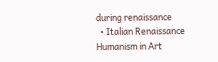during renaissance
  • Italian Renaissance Humanism in Art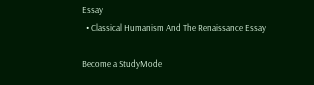Essay
  • Classical Humanism And The Renaissance Essay

Become a StudyMode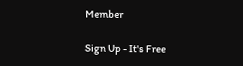Member

Sign Up - It's Free